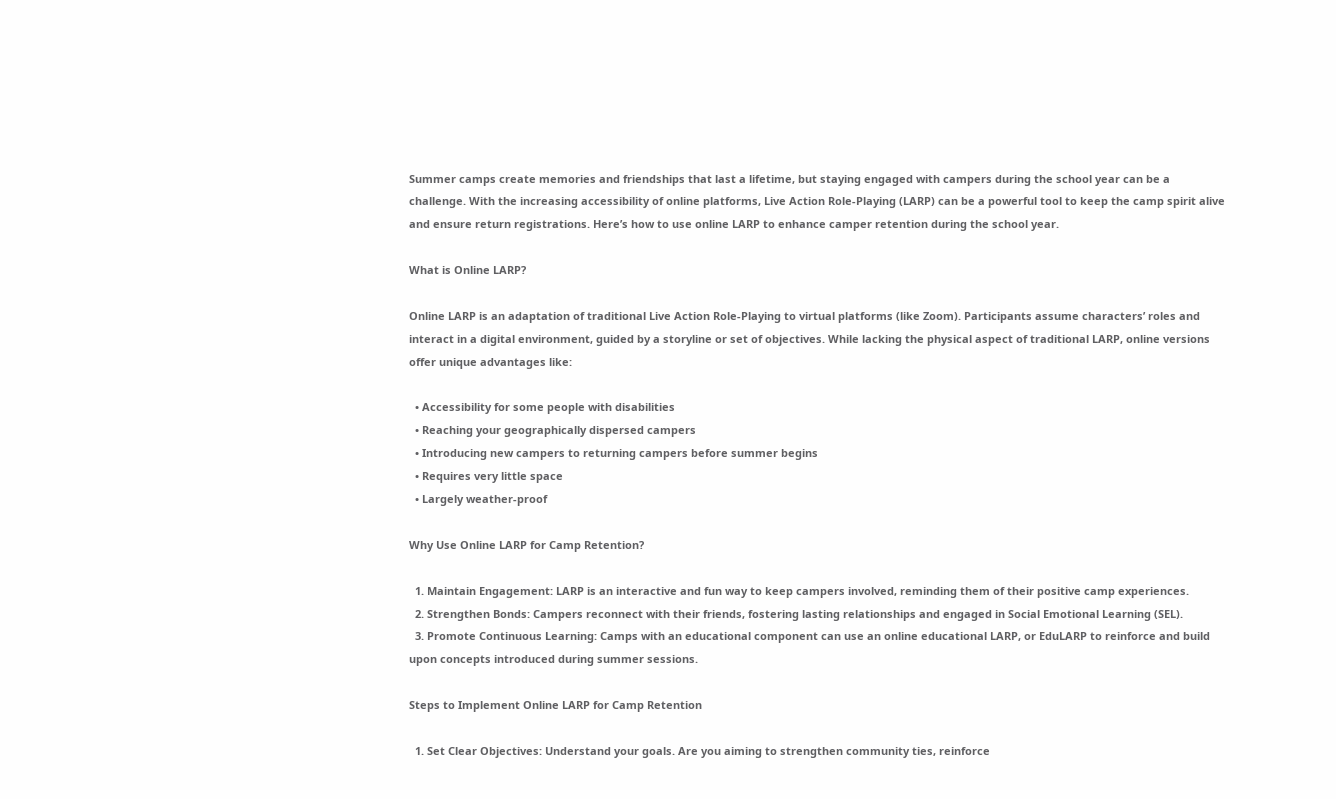Summer camps create memories and friendships that last a lifetime, but staying engaged with campers during the school year can be a challenge. With the increasing accessibility of online platforms, Live Action Role-Playing (LARP) can be a powerful tool to keep the camp spirit alive and ensure return registrations. Here’s how to use online LARP to enhance camper retention during the school year.

What is Online LARP?

Online LARP is an adaptation of traditional Live Action Role-Playing to virtual platforms (like Zoom). Participants assume characters’ roles and interact in a digital environment, guided by a storyline or set of objectives. While lacking the physical aspect of traditional LARP, online versions offer unique advantages like:

  • Accessibility for some people with disabilities
  • Reaching your geographically dispersed campers
  • Introducing new campers to returning campers before summer begins
  • Requires very little space
  • Largely weather-proof

Why Use Online LARP for Camp Retention?

  1. Maintain Engagement: LARP is an interactive and fun way to keep campers involved, reminding them of their positive camp experiences.
  2. Strengthen Bonds: Campers reconnect with their friends, fostering lasting relationships and engaged in Social Emotional Learning (SEL).
  3. Promote Continuous Learning: Camps with an educational component can use an online educational LARP, or EduLARP to reinforce and build upon concepts introduced during summer sessions.

Steps to Implement Online LARP for Camp Retention

  1. Set Clear Objectives: Understand your goals. Are you aiming to strengthen community ties, reinforce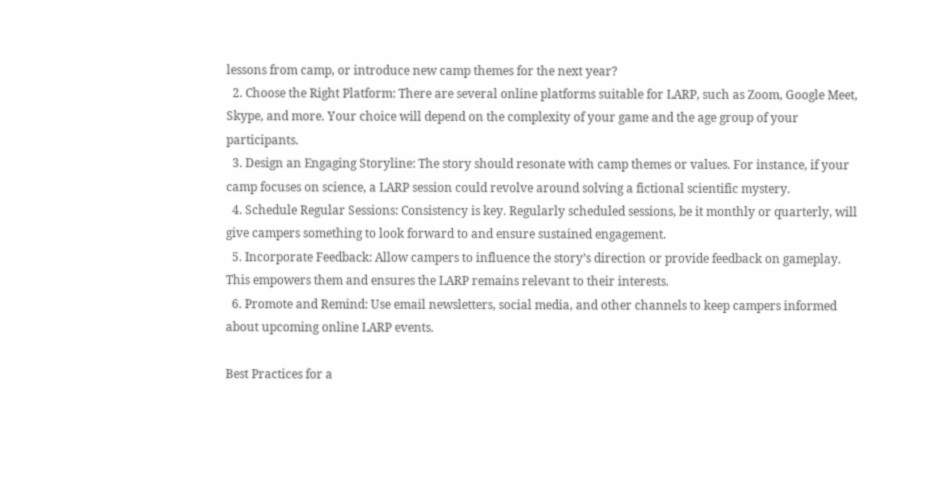lessons from camp, or introduce new camp themes for the next year?
  2. Choose the Right Platform: There are several online platforms suitable for LARP, such as Zoom, Google Meet, Skype, and more. Your choice will depend on the complexity of your game and the age group of your participants.
  3. Design an Engaging Storyline: The story should resonate with camp themes or values. For instance, if your camp focuses on science, a LARP session could revolve around solving a fictional scientific mystery.
  4. Schedule Regular Sessions: Consistency is key. Regularly scheduled sessions, be it monthly or quarterly, will give campers something to look forward to and ensure sustained engagement.
  5. Incorporate Feedback: Allow campers to influence the story’s direction or provide feedback on gameplay. This empowers them and ensures the LARP remains relevant to their interests.
  6. Promote and Remind: Use email newsletters, social media, and other channels to keep campers informed about upcoming online LARP events.

Best Practices for a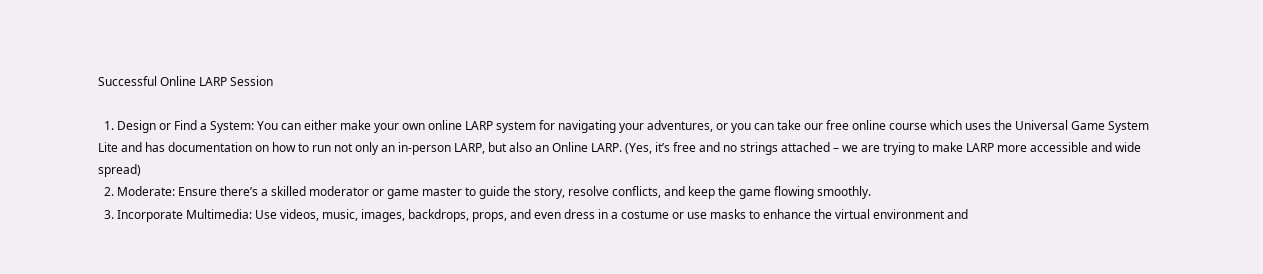Successful Online LARP Session

  1. Design or Find a System: You can either make your own online LARP system for navigating your adventures, or you can take our free online course which uses the Universal Game System Lite and has documentation on how to run not only an in-person LARP, but also an Online LARP. (Yes, it’s free and no strings attached – we are trying to make LARP more accessible and wide spread)
  2. Moderate: Ensure there’s a skilled moderator or game master to guide the story, resolve conflicts, and keep the game flowing smoothly.
  3. Incorporate Multimedia: Use videos, music, images, backdrops, props, and even dress in a costume or use masks to enhance the virtual environment and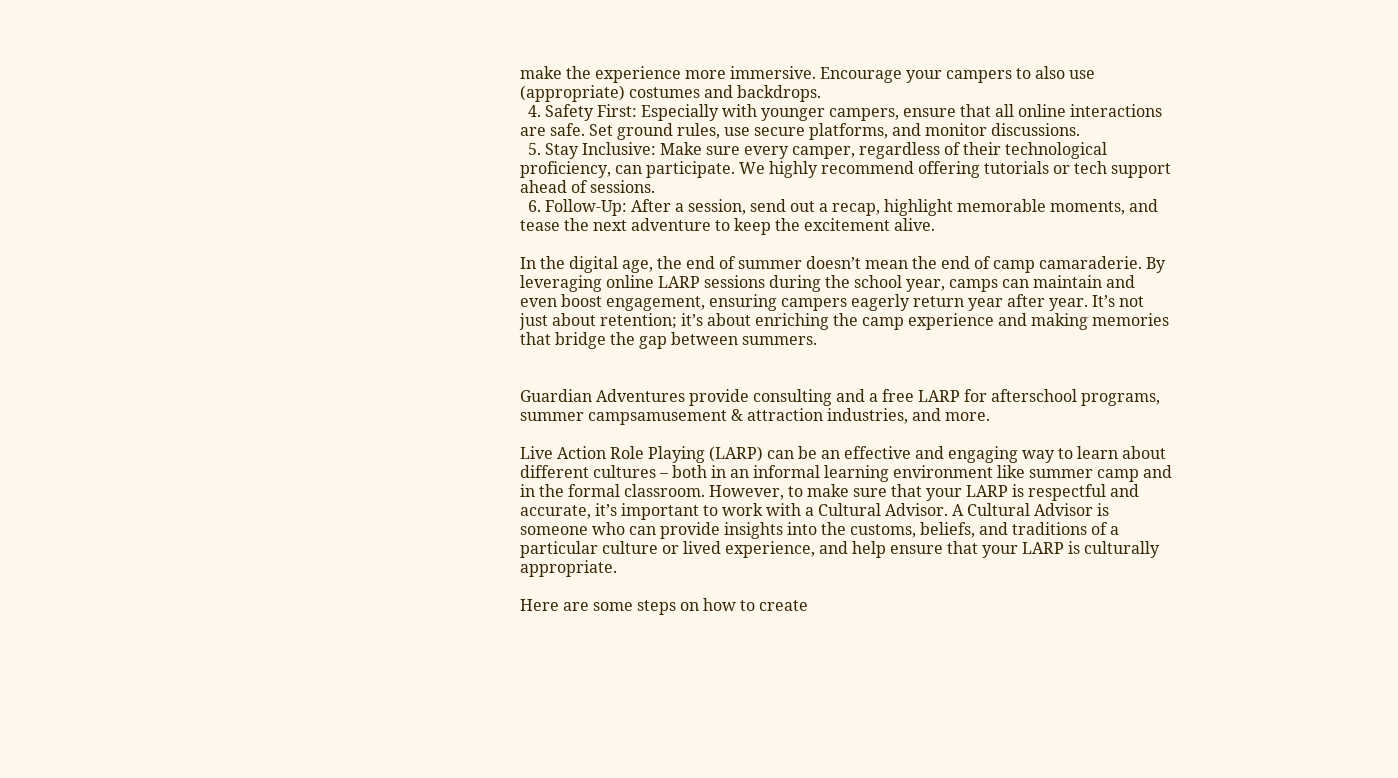make the experience more immersive. Encourage your campers to also use (appropriate) costumes and backdrops.
  4. Safety First: Especially with younger campers, ensure that all online interactions are safe. Set ground rules, use secure platforms, and monitor discussions.
  5. Stay Inclusive: Make sure every camper, regardless of their technological proficiency, can participate. We highly recommend offering tutorials or tech support ahead of sessions.
  6. Follow-Up: After a session, send out a recap, highlight memorable moments, and tease the next adventure to keep the excitement alive.

In the digital age, the end of summer doesn’t mean the end of camp camaraderie. By leveraging online LARP sessions during the school year, camps can maintain and even boost engagement, ensuring campers eagerly return year after year. It’s not just about retention; it’s about enriching the camp experience and making memories that bridge the gap between summers.


Guardian Adventures provide consulting and a free LARP for afterschool programs, summer campsamusement & attraction industries, and more.

Live Action Role Playing (LARP) can be an effective and engaging way to learn about different cultures – both in an informal learning environment like summer camp and in the formal classroom. However, to make sure that your LARP is respectful and accurate, it’s important to work with a Cultural Advisor. A Cultural Advisor is someone who can provide insights into the customs, beliefs, and traditions of a particular culture or lived experience, and help ensure that your LARP is culturally appropriate.

Here are some steps on how to create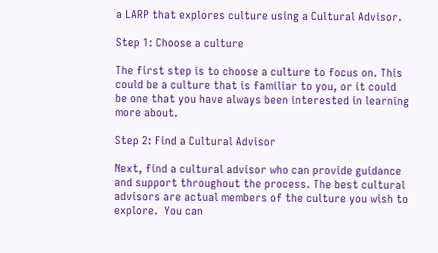a LARP that explores culture using a Cultural Advisor.

Step 1: Choose a culture

The first step is to choose a culture to focus on. This could be a culture that is familiar to you, or it could be one that you have always been interested in learning more about.

Step 2: Find a Cultural Advisor

Next, find a cultural advisor who can provide guidance and support throughout the process. The best cultural advisors are actual members of the culture you wish to explore.  You can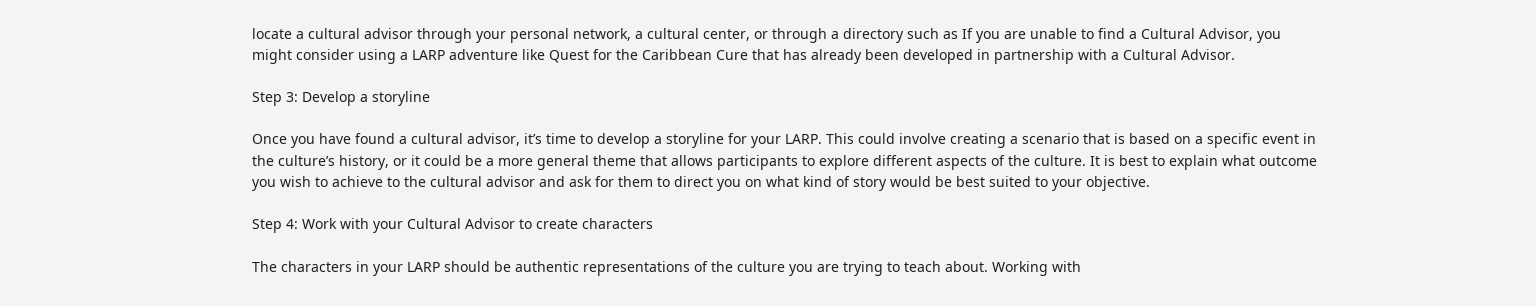locate a cultural advisor through your personal network, a cultural center, or through a directory such as If you are unable to find a Cultural Advisor, you might consider using a LARP adventure like Quest for the Caribbean Cure that has already been developed in partnership with a Cultural Advisor.

Step 3: Develop a storyline

Once you have found a cultural advisor, it’s time to develop a storyline for your LARP. This could involve creating a scenario that is based on a specific event in the culture’s history, or it could be a more general theme that allows participants to explore different aspects of the culture. It is best to explain what outcome you wish to achieve to the cultural advisor and ask for them to direct you on what kind of story would be best suited to your objective.

Step 4: Work with your Cultural Advisor to create characters

The characters in your LARP should be authentic representations of the culture you are trying to teach about. Working with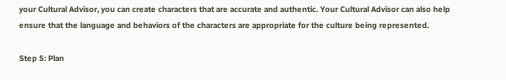your Cultural Advisor, you can create characters that are accurate and authentic. Your Cultural Advisor can also help ensure that the language and behaviors of the characters are appropriate for the culture being represented.

Step 5: Plan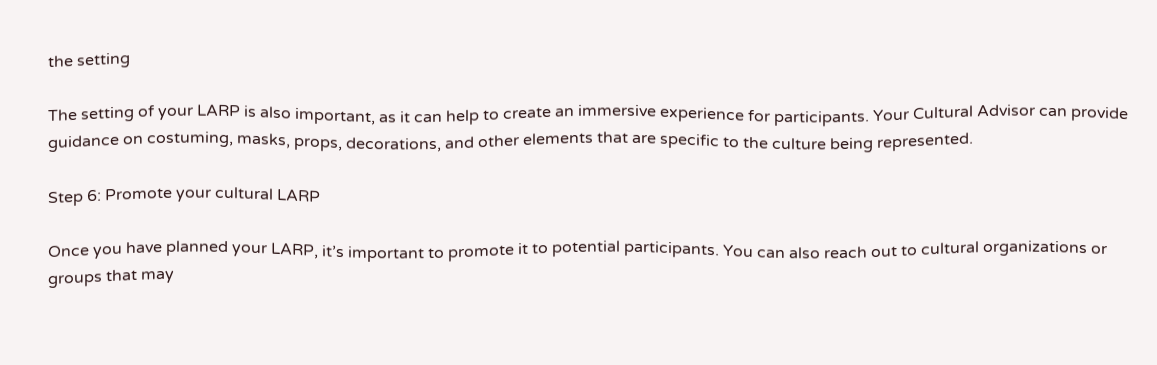the setting

The setting of your LARP is also important, as it can help to create an immersive experience for participants. Your Cultural Advisor can provide guidance on costuming, masks, props, decorations, and other elements that are specific to the culture being represented.

Step 6: Promote your cultural LARP

Once you have planned your LARP, it’s important to promote it to potential participants. You can also reach out to cultural organizations or groups that may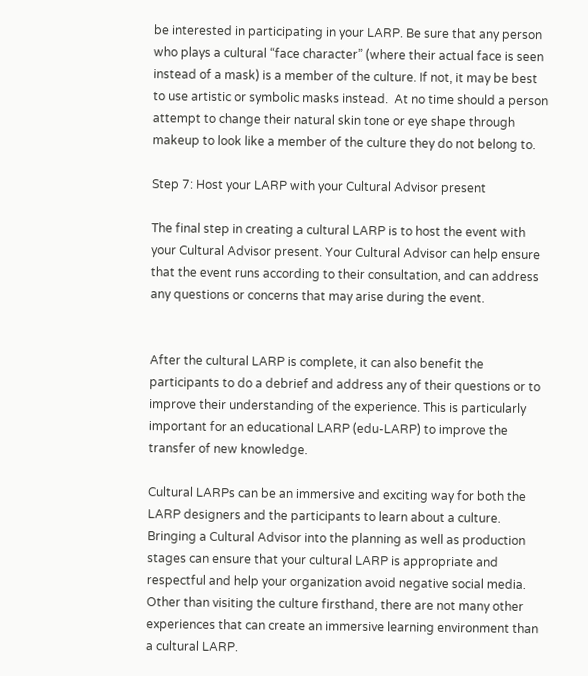be interested in participating in your LARP. Be sure that any person who plays a cultural “face character” (where their actual face is seen instead of a mask) is a member of the culture. If not, it may be best to use artistic or symbolic masks instead.  At no time should a person attempt to change their natural skin tone or eye shape through makeup to look like a member of the culture they do not belong to.

Step 7: Host your LARP with your Cultural Advisor present

The final step in creating a cultural LARP is to host the event with your Cultural Advisor present. Your Cultural Advisor can help ensure that the event runs according to their consultation, and can address any questions or concerns that may arise during the event.


After the cultural LARP is complete, it can also benefit the participants to do a debrief and address any of their questions or to improve their understanding of the experience. This is particularly important for an educational LARP (edu-LARP) to improve the transfer of new knowledge.

Cultural LARPs can be an immersive and exciting way for both the LARP designers and the participants to learn about a culture. Bringing a Cultural Advisor into the planning as well as production stages can ensure that your cultural LARP is appropriate and respectful and help your organization avoid negative social media. Other than visiting the culture firsthand, there are not many other experiences that can create an immersive learning environment than a cultural LARP.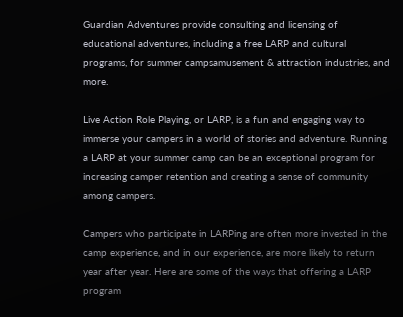Guardian Adventures provide consulting and licensing of educational adventures, including a free LARP and cultural programs, for summer campsamusement & attraction industries, and more.

Live Action Role Playing, or LARP, is a fun and engaging way to immerse your campers in a world of stories and adventure. Running a LARP at your summer camp can be an exceptional program for increasing camper retention and creating a sense of community among campers.

Campers who participate in LARPing are often more invested in the camp experience, and in our experience, are more likely to return year after year. Here are some of the ways that offering a LARP program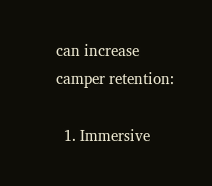can increase camper retention:

  1. Immersive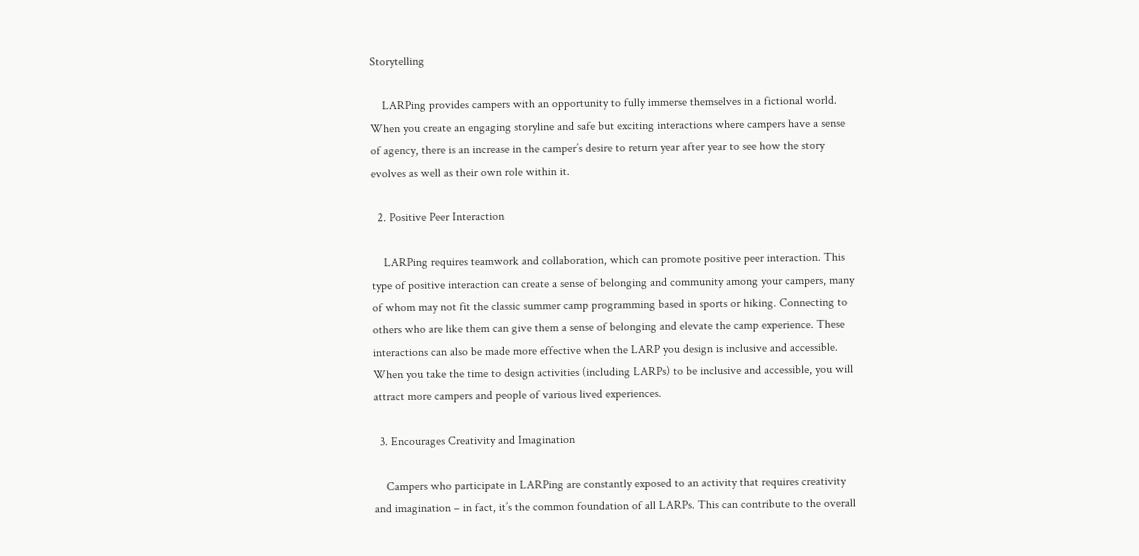Storytelling

    LARPing provides campers with an opportunity to fully immerse themselves in a fictional world. When you create an engaging storyline and safe but exciting interactions where campers have a sense of agency, there is an increase in the camper’s desire to return year after year to see how the story evolves as well as their own role within it.

  2. Positive Peer Interaction

    LARPing requires teamwork and collaboration, which can promote positive peer interaction. This type of positive interaction can create a sense of belonging and community among your campers, many of whom may not fit the classic summer camp programming based in sports or hiking. Connecting to others who are like them can give them a sense of belonging and elevate the camp experience. These interactions can also be made more effective when the LARP you design is inclusive and accessible. When you take the time to design activities (including LARPs) to be inclusive and accessible, you will attract more campers and people of various lived experiences.

  3. Encourages Creativity and Imagination

    Campers who participate in LARPing are constantly exposed to an activity that requires creativity and imagination – in fact, it’s the common foundation of all LARPs. This can contribute to the overall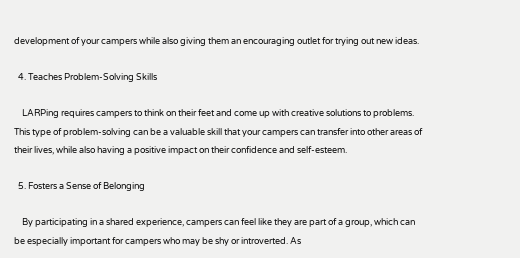development of your campers while also giving them an encouraging outlet for trying out new ideas.

  4. Teaches Problem-Solving Skills

    LARPing requires campers to think on their feet and come up with creative solutions to problems. This type of problem-solving can be a valuable skill that your campers can transfer into other areas of their lives, while also having a positive impact on their confidence and self-esteem.

  5. Fosters a Sense of Belonging

    By participating in a shared experience, campers can feel like they are part of a group, which can be especially important for campers who may be shy or introverted. As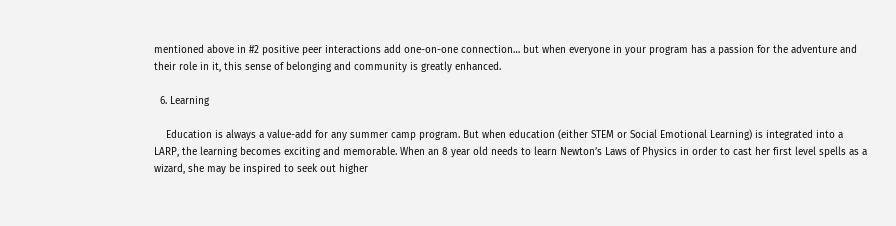mentioned above in #2 positive peer interactions add one-on-one connection… but when everyone in your program has a passion for the adventure and their role in it, this sense of belonging and community is greatly enhanced.

  6. Learning

    Education is always a value-add for any summer camp program. But when education (either STEM or Social Emotional Learning) is integrated into a LARP, the learning becomes exciting and memorable. When an 8 year old needs to learn Newton’s Laws of Physics in order to cast her first level spells as a wizard, she may be inspired to seek out higher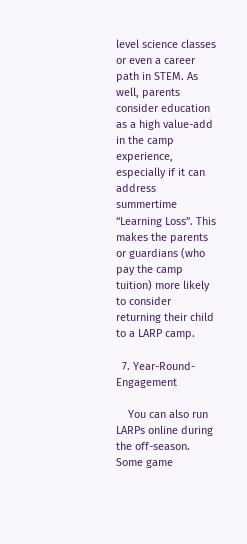level science classes or even a career path in STEM. As well, parents consider education as a high value-add in the camp experience, especially if it can address summertime “Learning Loss”. This makes the parents or guardians (who pay the camp tuition) more likely to consider returning their child to a LARP camp.

  7. Year-Round-Engagement

    You can also run LARPs online during the off-season. Some game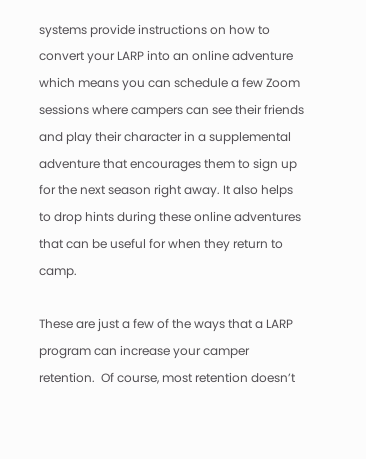systems provide instructions on how to convert your LARP into an online adventure which means you can schedule a few Zoom sessions where campers can see their friends and play their character in a supplemental adventure that encourages them to sign up for the next season right away. It also helps to drop hints during these online adventures that can be useful for when they return to camp.

These are just a few of the ways that a LARP program can increase your camper retention.  Of course, most retention doesn’t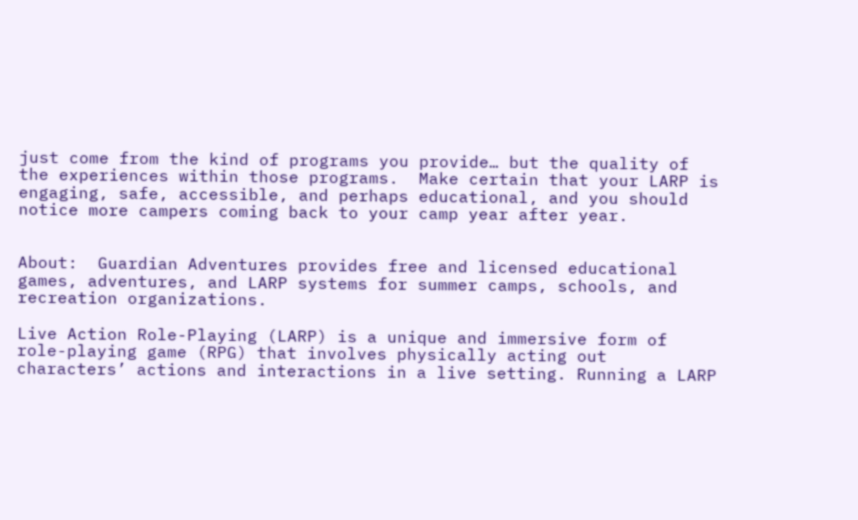just come from the kind of programs you provide… but the quality of the experiences within those programs.  Make certain that your LARP is engaging, safe, accessible, and perhaps educational, and you should notice more campers coming back to your camp year after year.


About:  Guardian Adventures provides free and licensed educational games, adventures, and LARP systems for summer camps, schools, and recreation organizations.

Live Action Role-Playing (LARP) is a unique and immersive form of role-playing game (RPG) that involves physically acting out characters’ actions and interactions in a live setting. Running a LARP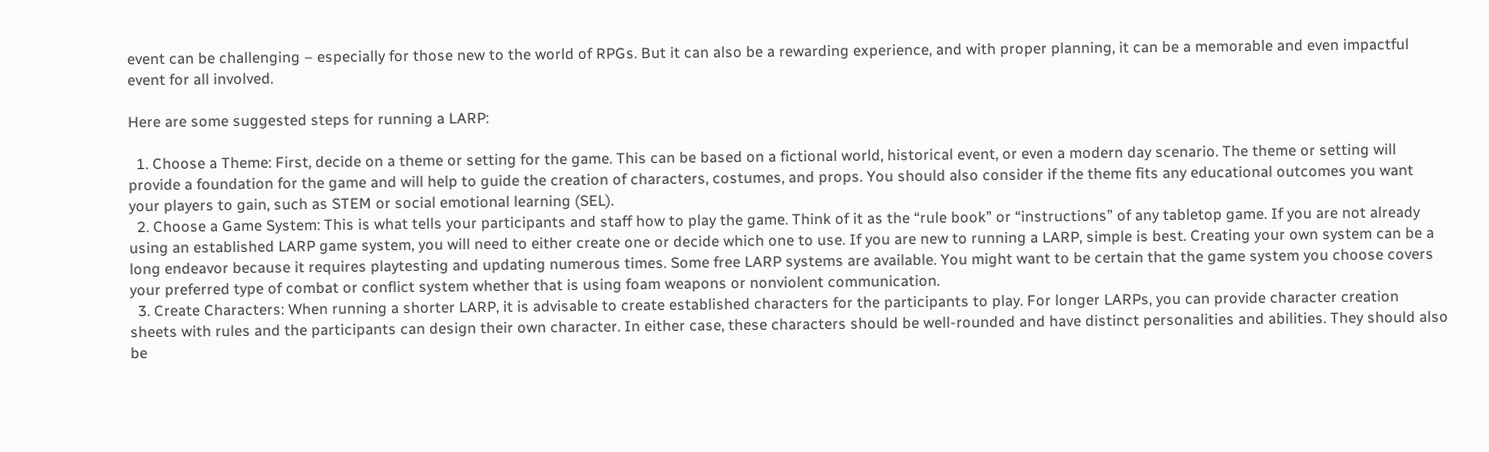event can be challenging – especially for those new to the world of RPGs. But it can also be a rewarding experience, and with proper planning, it can be a memorable and even impactful event for all involved.

Here are some suggested steps for running a LARP:

  1. Choose a Theme: First, decide on a theme or setting for the game. This can be based on a fictional world, historical event, or even a modern day scenario. The theme or setting will provide a foundation for the game and will help to guide the creation of characters, costumes, and props. You should also consider if the theme fits any educational outcomes you want your players to gain, such as STEM or social emotional learning (SEL).
  2. Choose a Game System: This is what tells your participants and staff how to play the game. Think of it as the “rule book” or “instructions” of any tabletop game. If you are not already using an established LARP game system, you will need to either create one or decide which one to use. If you are new to running a LARP, simple is best. Creating your own system can be a long endeavor because it requires playtesting and updating numerous times. Some free LARP systems are available. You might want to be certain that the game system you choose covers your preferred type of combat or conflict system whether that is using foam weapons or nonviolent communication.
  3. Create Characters: When running a shorter LARP, it is advisable to create established characters for the participants to play. For longer LARPs, you can provide character creation sheets with rules and the participants can design their own character. In either case, these characters should be well-rounded and have distinct personalities and abilities. They should also be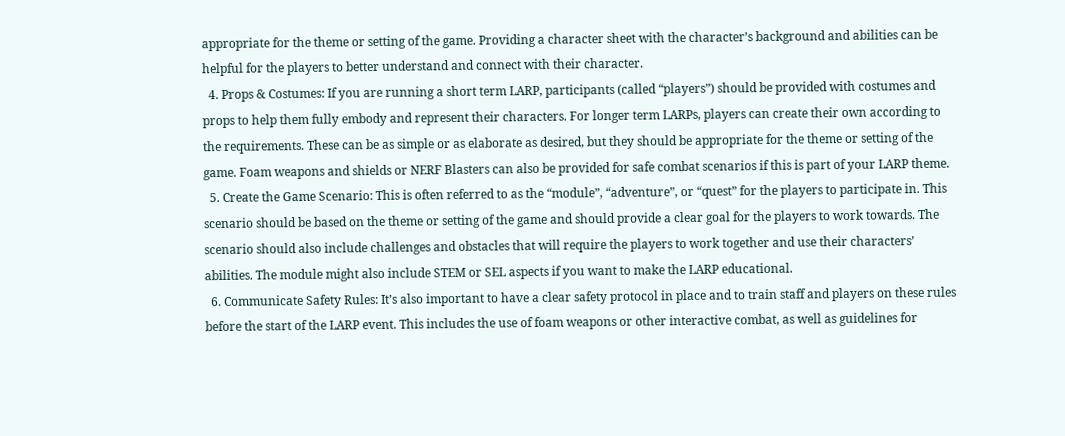appropriate for the theme or setting of the game. Providing a character sheet with the character’s background and abilities can be helpful for the players to better understand and connect with their character.
  4. Props & Costumes: If you are running a short term LARP, participants (called “players”) should be provided with costumes and props to help them fully embody and represent their characters. For longer term LARPs, players can create their own according to the requirements. These can be as simple or as elaborate as desired, but they should be appropriate for the theme or setting of the game. Foam weapons and shields or NERF Blasters can also be provided for safe combat scenarios if this is part of your LARP theme.
  5. Create the Game Scenario: This is often referred to as the “module”, “adventure”, or “quest” for the players to participate in. This scenario should be based on the theme or setting of the game and should provide a clear goal for the players to work towards. The scenario should also include challenges and obstacles that will require the players to work together and use their characters’ abilities. The module might also include STEM or SEL aspects if you want to make the LARP educational.
  6. Communicate Safety Rules: It’s also important to have a clear safety protocol in place and to train staff and players on these rules before the start of the LARP event. This includes the use of foam weapons or other interactive combat, as well as guidelines for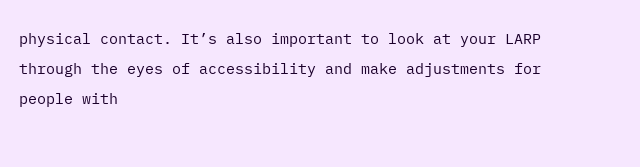physical contact. It’s also important to look at your LARP through the eyes of accessibility and make adjustments for people with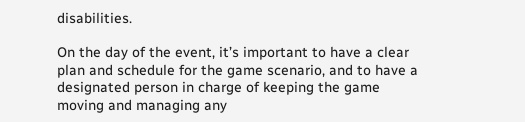disabilities.

On the day of the event, it’s important to have a clear plan and schedule for the game scenario, and to have a designated person in charge of keeping the game moving and managing any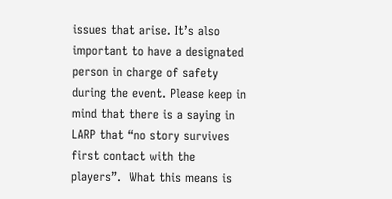issues that arise. It’s also important to have a designated person in charge of safety during the event. Please keep in mind that there is a saying in LARP that “no story survives first contact with the players”.  What this means is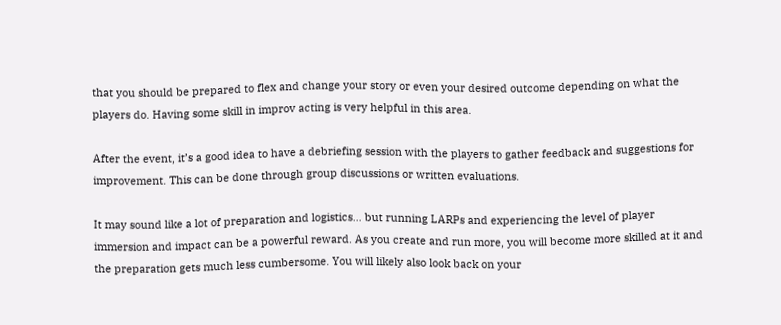that you should be prepared to flex and change your story or even your desired outcome depending on what the players do. Having some skill in improv acting is very helpful in this area.

After the event, it’s a good idea to have a debriefing session with the players to gather feedback and suggestions for improvement. This can be done through group discussions or written evaluations.

It may sound like a lot of preparation and logistics… but running LARPs and experiencing the level of player immersion and impact can be a powerful reward. As you create and run more, you will become more skilled at it and the preparation gets much less cumbersome. You will likely also look back on your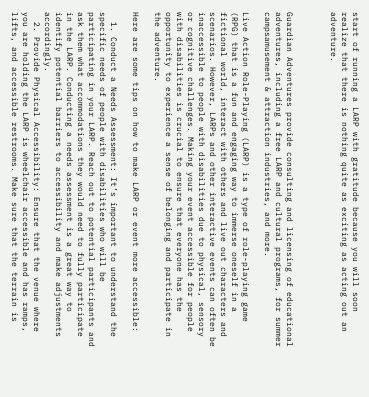start of running a LARP with gratitude because you will soon realize that there is nothing quite as exciting as acting out an adventure.



Guardian Adventures provide consulting and licensing of educational adventures, including a free LARP and cultural programs, for summer campsamusement & attraction industries, and more.

Live Action Role-Playing (LARP) is a type of role-playing game (RPG) that is a fun and engaging way to immerse oneself in a fictional world, interact with others and live out characters and scenarios. However, LARPs and other interactive events can often be inaccessible to people with disabilities due to physical, sensory or cognitive challenges. Making your event accessible for people with disabilities is crucial to ensure that everyone has the opportunity to experience a sense of belonging and participate in the adventure.

Here are some tips on how to make LARP or event more accessible:

  1. Conduct a Needs Assessment: It’s important to understand the specific needs of people with disabilities who will be participating in your LARP. Reach out to potential participants and ask them what accommodations they would need to fully participate in the LARP. Conducting a needs assessment is a great way to identify potential barriers to accessibility and make adjustments accordingly.
  2. Provide Physical Accessibility: Ensure that the venue where you are holding the LARP is wheelchair accessible and has ramps, lifts, and accessible restrooms. Make sure that the terrain is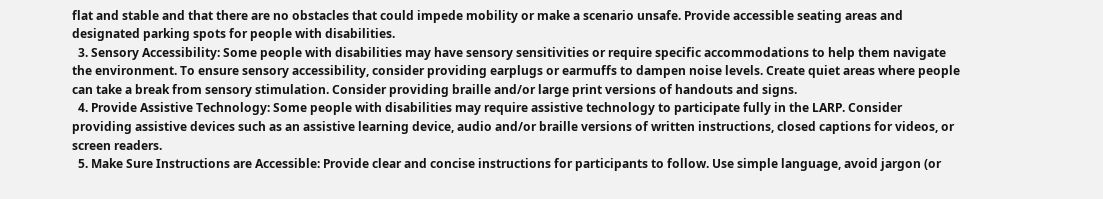flat and stable and that there are no obstacles that could impede mobility or make a scenario unsafe. Provide accessible seating areas and designated parking spots for people with disabilities.
  3. Sensory Accessibility: Some people with disabilities may have sensory sensitivities or require specific accommodations to help them navigate the environment. To ensure sensory accessibility, consider providing earplugs or earmuffs to dampen noise levels. Create quiet areas where people can take a break from sensory stimulation. Consider providing braille and/or large print versions of handouts and signs.
  4. Provide Assistive Technology: Some people with disabilities may require assistive technology to participate fully in the LARP. Consider providing assistive devices such as an assistive learning device, audio and/or braille versions of written instructions, closed captions for videos, or screen readers.
  5. Make Sure Instructions are Accessible: Provide clear and concise instructions for participants to follow. Use simple language, avoid jargon (or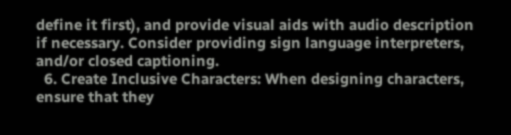define it first), and provide visual aids with audio description if necessary. Consider providing sign language interpreters, and/or closed captioning.
  6. Create Inclusive Characters: When designing characters, ensure that they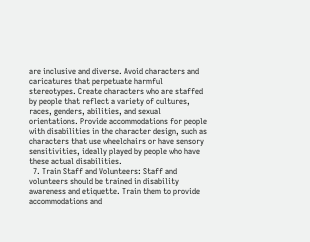are inclusive and diverse. Avoid characters and caricatures that perpetuate harmful stereotypes. Create characters who are staffed by people that reflect a variety of cultures, races, genders, abilities, and sexual orientations. Provide accommodations for people with disabilities in the character design, such as characters that use wheelchairs or have sensory sensitivities, ideally played by people who have these actual disabilities.
  7. Train Staff and Volunteers: Staff and volunteers should be trained in disability awareness and etiquette. Train them to provide accommodations and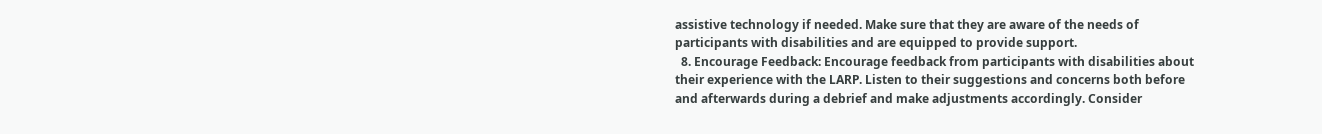assistive technology if needed. Make sure that they are aware of the needs of participants with disabilities and are equipped to provide support.
  8. Encourage Feedback: Encourage feedback from participants with disabilities about their experience with the LARP. Listen to their suggestions and concerns both before and afterwards during a debrief and make adjustments accordingly. Consider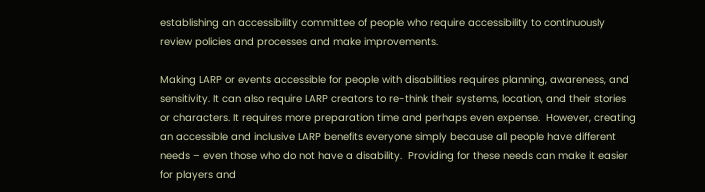establishing an accessibility committee of people who require accessibility to continuously review policies and processes and make improvements.

Making LARP or events accessible for people with disabilities requires planning, awareness, and sensitivity. It can also require LARP creators to re-think their systems, location, and their stories or characters. It requires more preparation time and perhaps even expense.  However, creating an accessible and inclusive LARP benefits everyone simply because all people have different needs – even those who do not have a disability.  Providing for these needs can make it easier for players and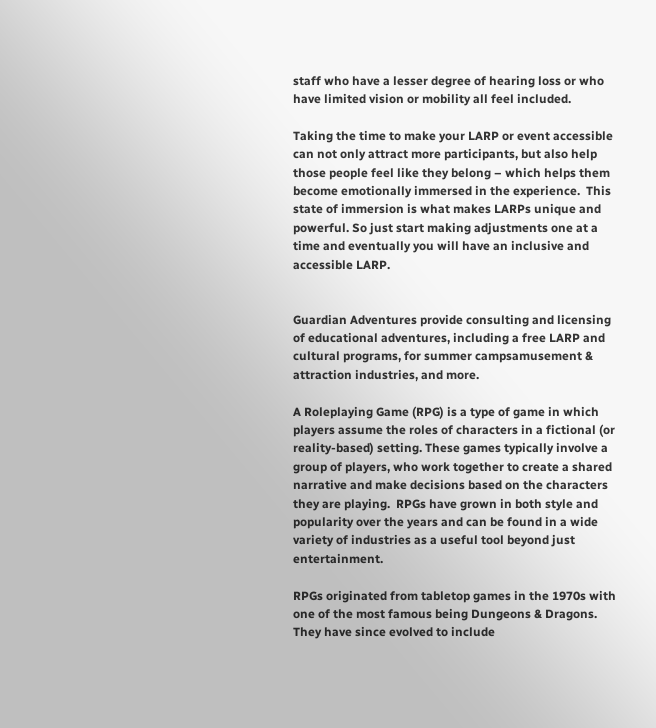staff who have a lesser degree of hearing loss or who have limited vision or mobility all feel included.

Taking the time to make your LARP or event accessible can not only attract more participants, but also help those people feel like they belong – which helps them become emotionally immersed in the experience.  This state of immersion is what makes LARPs unique and powerful. So just start making adjustments one at a time and eventually you will have an inclusive and accessible LARP.


Guardian Adventures provide consulting and licensing of educational adventures, including a free LARP and cultural programs, for summer campsamusement & attraction industries, and more.

A Roleplaying Game (RPG) is a type of game in which players assume the roles of characters in a fictional (or reality-based) setting. These games typically involve a group of players, who work together to create a shared narrative and make decisions based on the characters they are playing.  RPGs have grown in both style and popularity over the years and can be found in a wide variety of industries as a useful tool beyond just entertainment.

RPGs originated from tabletop games in the 1970s with one of the most famous being Dungeons & Dragons. They have since evolved to include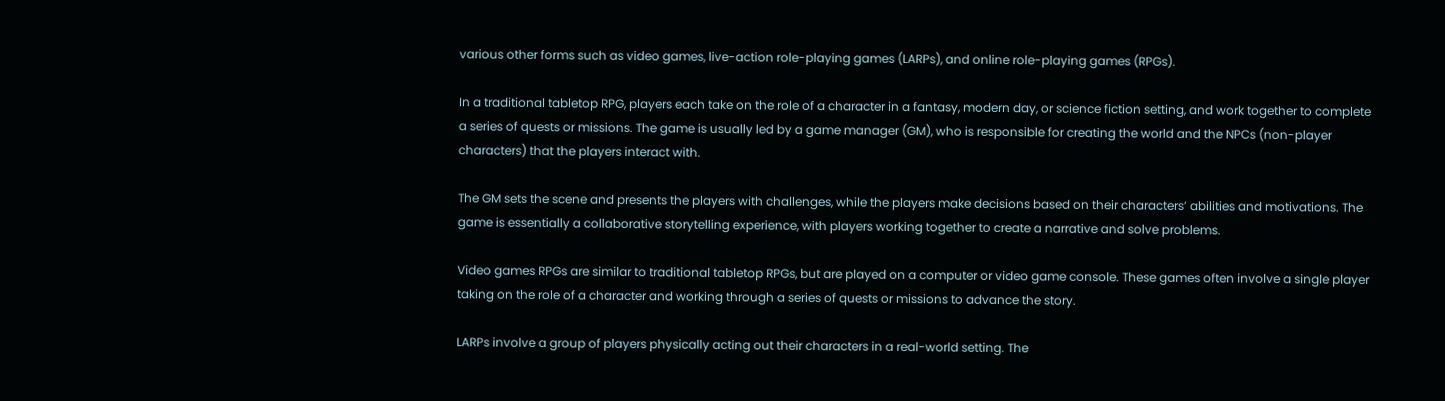various other forms such as video games, live-action role-playing games (LARPs), and online role-playing games (RPGs).

In a traditional tabletop RPG, players each take on the role of a character in a fantasy, modern day, or science fiction setting, and work together to complete a series of quests or missions. The game is usually led by a game manager (GM), who is responsible for creating the world and the NPCs (non-player characters) that the players interact with.

The GM sets the scene and presents the players with challenges, while the players make decisions based on their characters’ abilities and motivations. The game is essentially a collaborative storytelling experience, with players working together to create a narrative and solve problems.

Video games RPGs are similar to traditional tabletop RPGs, but are played on a computer or video game console. These games often involve a single player taking on the role of a character and working through a series of quests or missions to advance the story.

LARPs involve a group of players physically acting out their characters in a real-world setting. The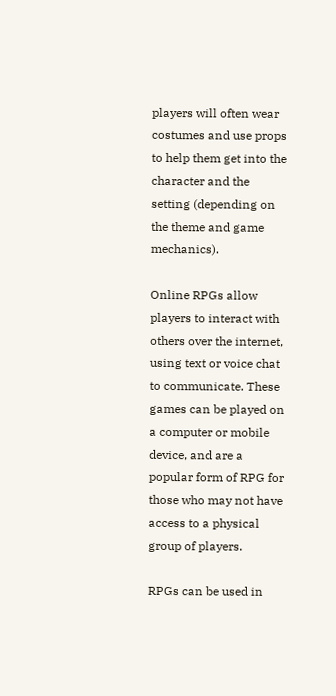players will often wear costumes and use props to help them get into the character and the setting (depending on the theme and game mechanics).

Online RPGs allow players to interact with others over the internet, using text or voice chat to communicate. These games can be played on a computer or mobile device, and are a popular form of RPG for those who may not have access to a physical group of players.

RPGs can be used in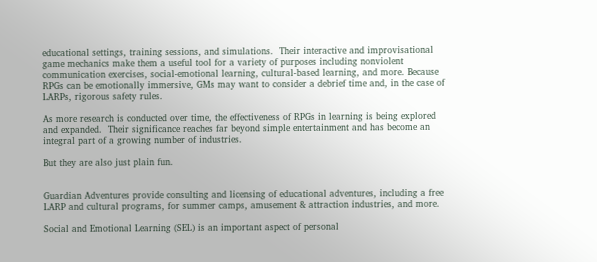educational settings, training sessions, and simulations.  Their interactive and improvisational game mechanics make them a useful tool for a variety of purposes including nonviolent communication exercises, social-emotional learning, cultural-based learning, and more. Because RPGs can be emotionally immersive, GMs may want to consider a debrief time and, in the case of LARPs, rigorous safety rules.

As more research is conducted over time, the effectiveness of RPGs in learning is being explored and expanded.  Their significance reaches far beyond simple entertainment and has become an integral part of a growing number of industries.

But they are also just plain fun.


Guardian Adventures provide consulting and licensing of educational adventures, including a free LARP and cultural programs, for summer camps, amusement & attraction industries, and more.

Social and Emotional Learning (SEL) is an important aspect of personal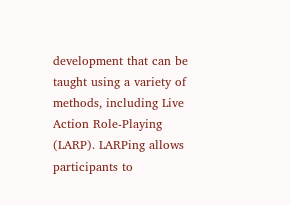development that can be taught using a variety of methods, including Live Action Role-Playing (LARP). LARPing allows participants to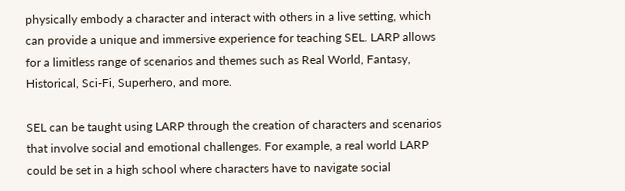physically embody a character and interact with others in a live setting, which can provide a unique and immersive experience for teaching SEL. LARP allows for a limitless range of scenarios and themes such as Real World, Fantasy, Historical, Sci-Fi, Superhero, and more.

SEL can be taught using LARP through the creation of characters and scenarios that involve social and emotional challenges. For example, a real world LARP could be set in a high school where characters have to navigate social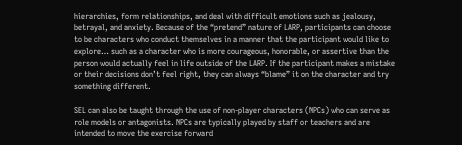hierarchies, form relationships, and deal with difficult emotions such as jealousy, betrayal, and anxiety. Because of the “pretend” nature of LARP, participants can choose to be characters who conduct themselves in a manner that the participant would like to explore… such as a character who is more courageous, honorable, or assertive than the person would actually feel in life outside of the LARP. If the participant makes a mistake or their decisions don’t feel right, they can always “blame” it on the character and try something different.

SEL can also be taught through the use of non-player characters (NPCs) who can serve as role models or antagonists. NPCs are typically played by staff or teachers and are intended to move the exercise forward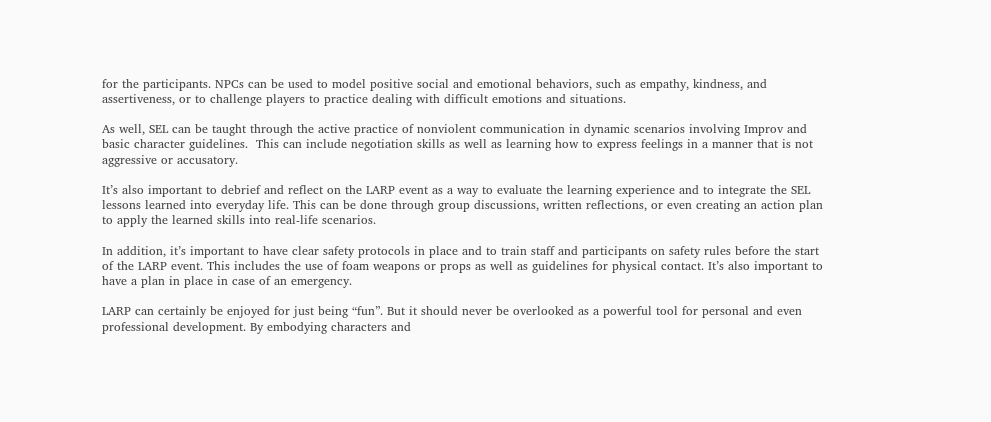for the participants. NPCs can be used to model positive social and emotional behaviors, such as empathy, kindness, and assertiveness, or to challenge players to practice dealing with difficult emotions and situations.

As well, SEL can be taught through the active practice of nonviolent communication in dynamic scenarios involving Improv and basic character guidelines.  This can include negotiation skills as well as learning how to express feelings in a manner that is not aggressive or accusatory.

It’s also important to debrief and reflect on the LARP event as a way to evaluate the learning experience and to integrate the SEL lessons learned into everyday life. This can be done through group discussions, written reflections, or even creating an action plan to apply the learned skills into real-life scenarios.

In addition, it’s important to have clear safety protocols in place and to train staff and participants on safety rules before the start of the LARP event. This includes the use of foam weapons or props as well as guidelines for physical contact. It’s also important to have a plan in place in case of an emergency.

LARP can certainly be enjoyed for just being “fun”. But it should never be overlooked as a powerful tool for personal and even professional development. By embodying characters and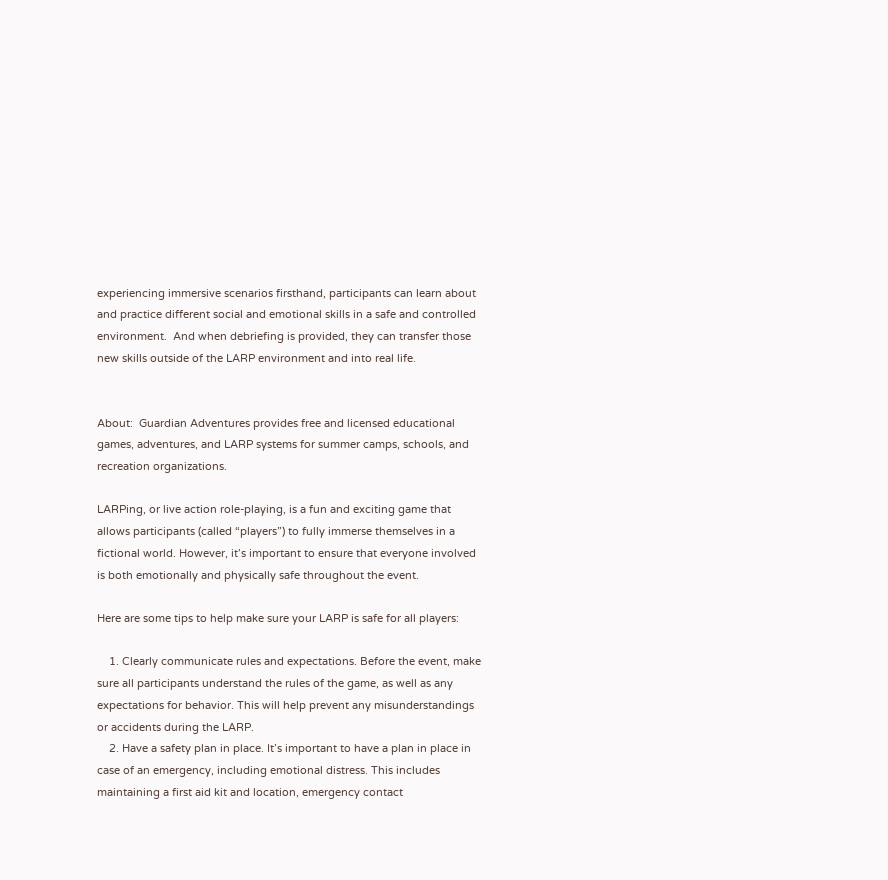experiencing immersive scenarios firsthand, participants can learn about and practice different social and emotional skills in a safe and controlled environment.  And when debriefing is provided, they can transfer those new skills outside of the LARP environment and into real life.


About:  Guardian Adventures provides free and licensed educational games, adventures, and LARP systems for summer camps, schools, and recreation organizations.

LARPing, or live action role-playing, is a fun and exciting game that allows participants (called “players”) to fully immerse themselves in a fictional world. However, it’s important to ensure that everyone involved is both emotionally and physically safe throughout the event.

Here are some tips to help make sure your LARP is safe for all players:

    1. Clearly communicate rules and expectations. Before the event, make sure all participants understand the rules of the game, as well as any expectations for behavior. This will help prevent any misunderstandings or accidents during the LARP.
    2. Have a safety plan in place. It’s important to have a plan in place in case of an emergency, including emotional distress. This includes maintaining a first aid kit and location, emergency contact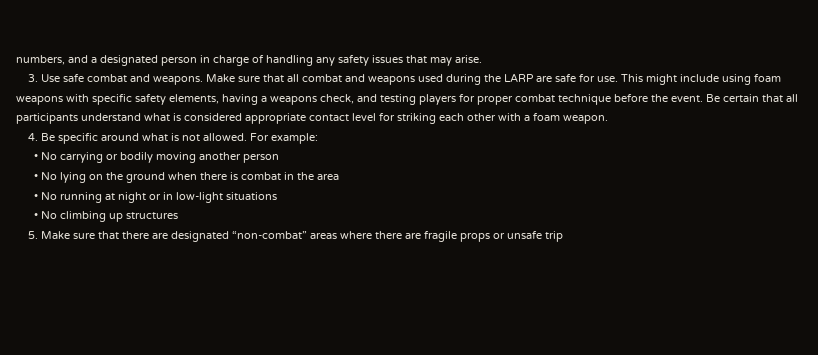numbers, and a designated person in charge of handling any safety issues that may arise.
    3. Use safe combat and weapons. Make sure that all combat and weapons used during the LARP are safe for use. This might include using foam weapons with specific safety elements, having a weapons check, and testing players for proper combat technique before the event. Be certain that all participants understand what is considered appropriate contact level for striking each other with a foam weapon.
    4. Be specific around what is not allowed. For example:
      • No carrying or bodily moving another person
      • No lying on the ground when there is combat in the area
      • No running at night or in low-light situations
      • No climbing up structures
    5. Make sure that there are designated “non-combat” areas where there are fragile props or unsafe trip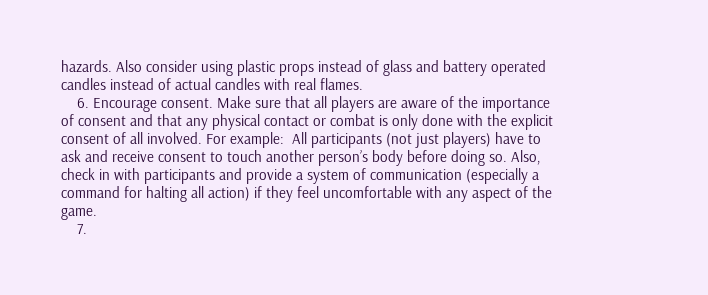hazards. Also consider using plastic props instead of glass and battery operated candles instead of actual candles with real flames.
    6. Encourage consent. Make sure that all players are aware of the importance of consent and that any physical contact or combat is only done with the explicit consent of all involved. For example:  All participants (not just players) have to ask and receive consent to touch another person’s body before doing so. Also, check in with participants and provide a system of communication (especially a command for halting all action) if they feel uncomfortable with any aspect of the game.
    7.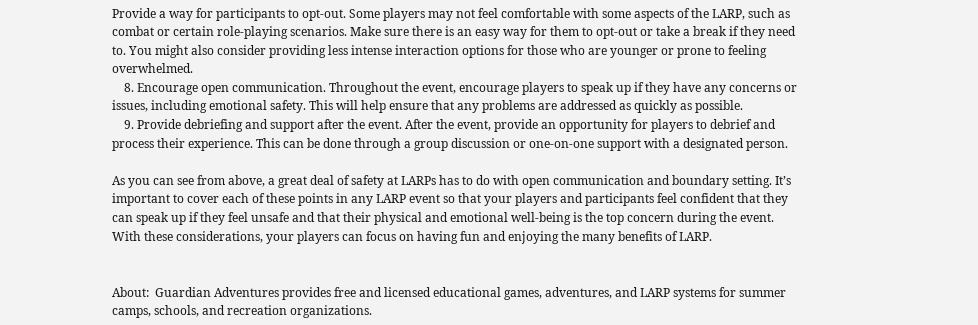Provide a way for participants to opt-out. Some players may not feel comfortable with some aspects of the LARP, such as combat or certain role-playing scenarios. Make sure there is an easy way for them to opt-out or take a break if they need to. You might also consider providing less intense interaction options for those who are younger or prone to feeling overwhelmed.
    8. Encourage open communication. Throughout the event, encourage players to speak up if they have any concerns or issues, including emotional safety. This will help ensure that any problems are addressed as quickly as possible.
    9. Provide debriefing and support after the event. After the event, provide an opportunity for players to debrief and process their experience. This can be done through a group discussion or one-on-one support with a designated person.

As you can see from above, a great deal of safety at LARPs has to do with open communication and boundary setting. It’s important to cover each of these points in any LARP event so that your players and participants feel confident that they can speak up if they feel unsafe and that their physical and emotional well-being is the top concern during the event. With these considerations, your players can focus on having fun and enjoying the many benefits of LARP.


About:  Guardian Adventures provides free and licensed educational games, adventures, and LARP systems for summer camps, schools, and recreation organizations.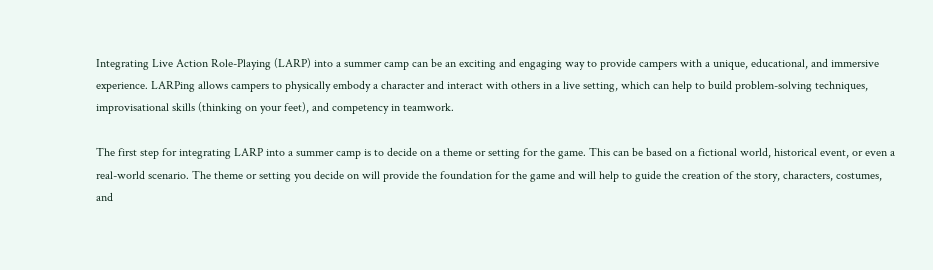Integrating Live Action Role-Playing (LARP) into a summer camp can be an exciting and engaging way to provide campers with a unique, educational, and immersive experience. LARPing allows campers to physically embody a character and interact with others in a live setting, which can help to build problem-solving techniques, improvisational skills (thinking on your feet), and competency in teamwork.

The first step for integrating LARP into a summer camp is to decide on a theme or setting for the game. This can be based on a fictional world, historical event, or even a real-world scenario. The theme or setting you decide on will provide the foundation for the game and will help to guide the creation of the story, characters, costumes, and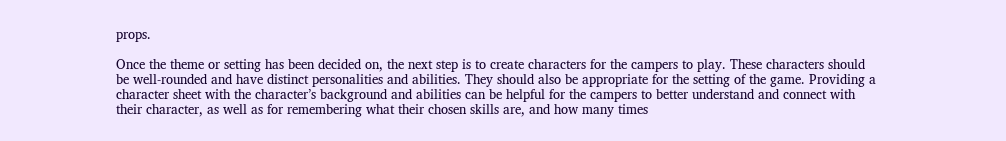props.

Once the theme or setting has been decided on, the next step is to create characters for the campers to play. These characters should be well-rounded and have distinct personalities and abilities. They should also be appropriate for the setting of the game. Providing a character sheet with the character’s background and abilities can be helpful for the campers to better understand and connect with their character, as well as for remembering what their chosen skills are, and how many times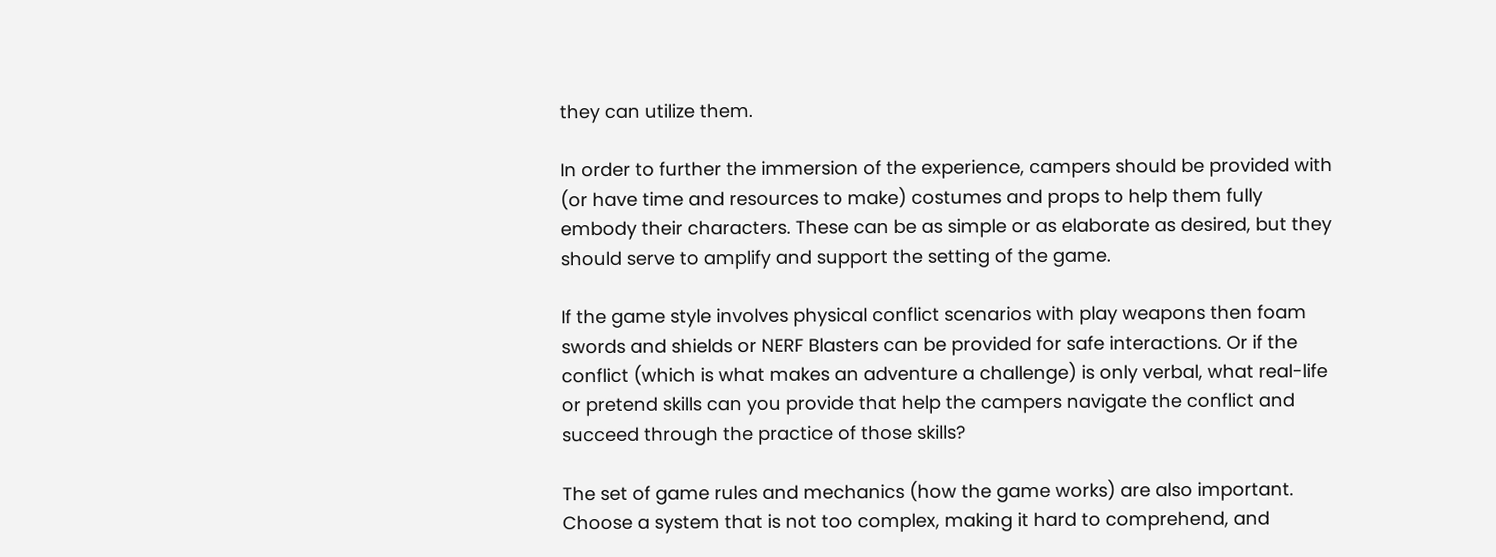they can utilize them.

In order to further the immersion of the experience, campers should be provided with (or have time and resources to make) costumes and props to help them fully embody their characters. These can be as simple or as elaborate as desired, but they should serve to amplify and support the setting of the game.

If the game style involves physical conflict scenarios with play weapons then foam swords and shields or NERF Blasters can be provided for safe interactions. Or if the conflict (which is what makes an adventure a challenge) is only verbal, what real-life or pretend skills can you provide that help the campers navigate the conflict and succeed through the practice of those skills?

The set of game rules and mechanics (how the game works) are also important. Choose a system that is not too complex, making it hard to comprehend, and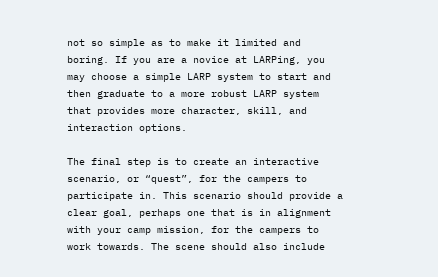not so simple as to make it limited and boring. If you are a novice at LARPing, you may choose a simple LARP system to start and then graduate to a more robust LARP system that provides more character, skill, and interaction options.

The final step is to create an interactive scenario, or “quest”, for the campers to participate in. This scenario should provide a clear goal, perhaps one that is in alignment with your camp mission, for the campers to work towards. The scene should also include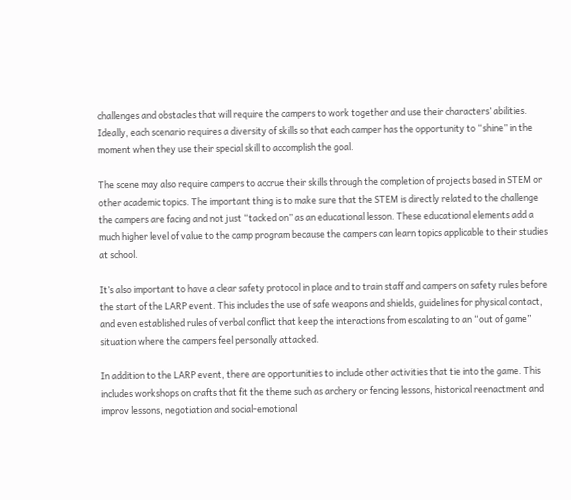challenges and obstacles that will require the campers to work together and use their characters’ abilities. Ideally, each scenario requires a diversity of skills so that each camper has the opportunity to “shine” in the moment when they use their special skill to accomplish the goal.

The scene may also require campers to accrue their skills through the completion of projects based in STEM or other academic topics. The important thing is to make sure that the STEM is directly related to the challenge the campers are facing and not just “tacked on” as an educational lesson. These educational elements add a much higher level of value to the camp program because the campers can learn topics applicable to their studies at school.

It’s also important to have a clear safety protocol in place and to train staff and campers on safety rules before the start of the LARP event. This includes the use of safe weapons and shields, guidelines for physical contact, and even established rules of verbal conflict that keep the interactions from escalating to an “out of game” situation where the campers feel personally attacked.

In addition to the LARP event, there are opportunities to include other activities that tie into the game. This includes workshops on crafts that fit the theme such as archery or fencing lessons, historical reenactment and improv lessons, negotiation and social-emotional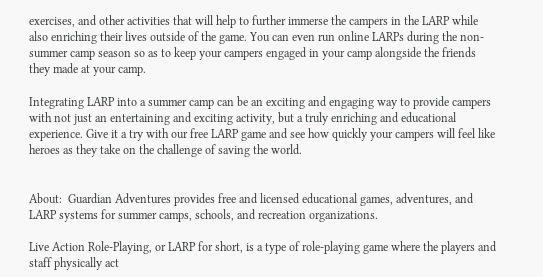exercises, and other activities that will help to further immerse the campers in the LARP while also enriching their lives outside of the game. You can even run online LARPs during the non-summer camp season so as to keep your campers engaged in your camp alongside the friends they made at your camp.

Integrating LARP into a summer camp can be an exciting and engaging way to provide campers with not just an entertaining and exciting activity, but a truly enriching and educational experience. Give it a try with our free LARP game and see how quickly your campers will feel like heroes as they take on the challenge of saving the world.


About:  Guardian Adventures provides free and licensed educational games, adventures, and LARP systems for summer camps, schools, and recreation organizations.

Live Action Role-Playing, or LARP for short, is a type of role-playing game where the players and staff physically act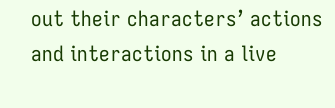out their characters’ actions and interactions in a live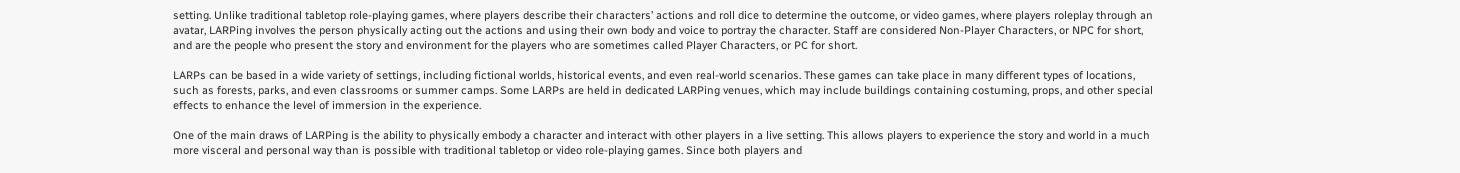setting. Unlike traditional tabletop role-playing games, where players describe their characters’ actions and roll dice to determine the outcome, or video games, where players roleplay through an avatar, LARPing involves the person physically acting out the actions and using their own body and voice to portray the character. Staff are considered Non-Player Characters, or NPC for short, and are the people who present the story and environment for the players who are sometimes called Player Characters, or PC for short.

LARPs can be based in a wide variety of settings, including fictional worlds, historical events, and even real-world scenarios. These games can take place in many different types of locations, such as forests, parks, and even classrooms or summer camps. Some LARPs are held in dedicated LARPing venues, which may include buildings containing costuming, props, and other special effects to enhance the level of immersion in the experience.

One of the main draws of LARPing is the ability to physically embody a character and interact with other players in a live setting. This allows players to experience the story and world in a much more visceral and personal way than is possible with traditional tabletop or video role-playing games. Since both players and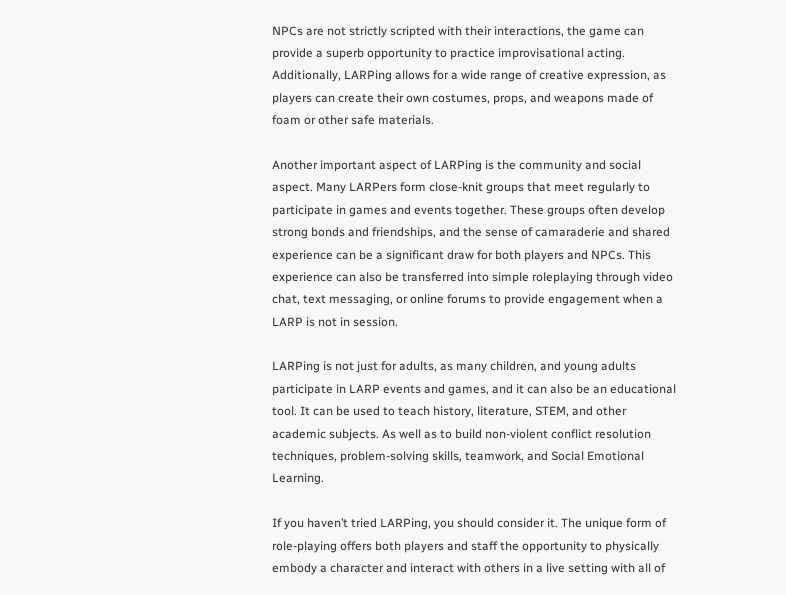NPCs are not strictly scripted with their interactions, the game can provide a superb opportunity to practice improvisational acting. Additionally, LARPing allows for a wide range of creative expression, as players can create their own costumes, props, and weapons made of foam or other safe materials.

Another important aspect of LARPing is the community and social aspect. Many LARPers form close-knit groups that meet regularly to participate in games and events together. These groups often develop strong bonds and friendships, and the sense of camaraderie and shared experience can be a significant draw for both players and NPCs. This experience can also be transferred into simple roleplaying through video chat, text messaging, or online forums to provide engagement when a LARP is not in session.

LARPing is not just for adults, as many children, and young adults participate in LARP events and games, and it can also be an educational tool. It can be used to teach history, literature, STEM, and other academic subjects. As well as to build non-violent conflict resolution techniques, problem-solving skills, teamwork, and Social Emotional Learning.

If you haven’t tried LARPing, you should consider it. The unique form of role-playing offers both players and staff the opportunity to physically embody a character and interact with others in a live setting with all of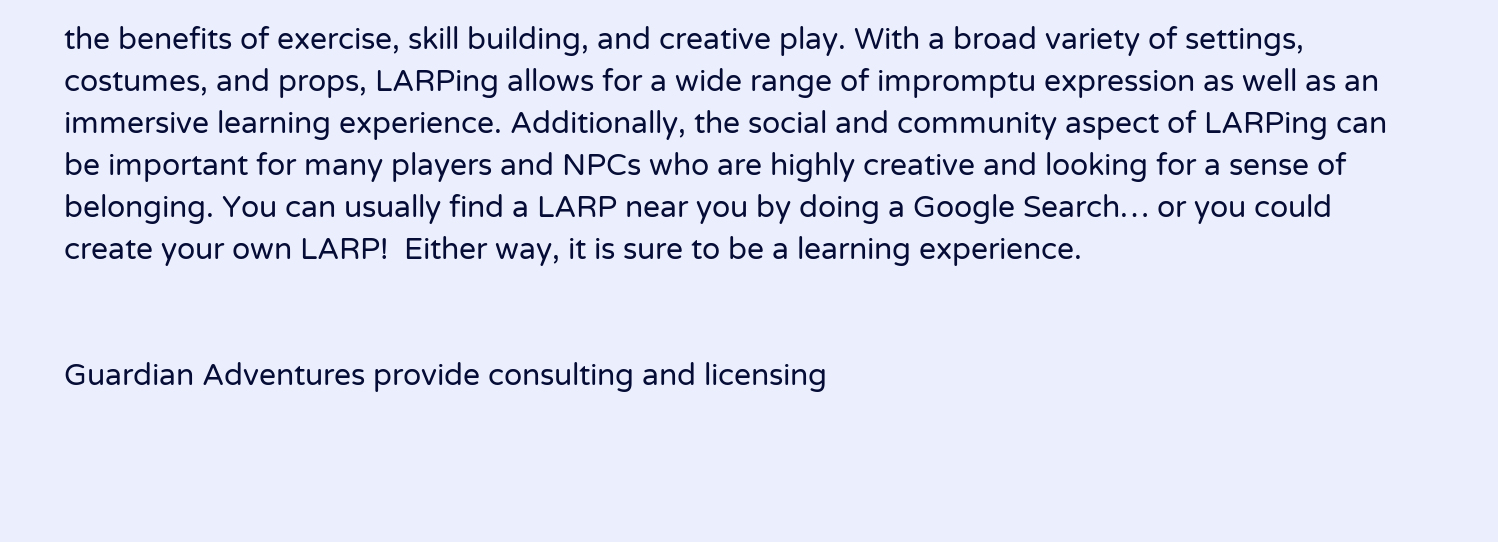the benefits of exercise, skill building, and creative play. With a broad variety of settings, costumes, and props, LARPing allows for a wide range of impromptu expression as well as an immersive learning experience. Additionally, the social and community aspect of LARPing can be important for many players and NPCs who are highly creative and looking for a sense of belonging. You can usually find a LARP near you by doing a Google Search… or you could create your own LARP!  Either way, it is sure to be a learning experience.


Guardian Adventures provide consulting and licensing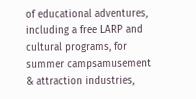of educational adventures, including a free LARP and cultural programs, for summer campsamusement & attraction industries,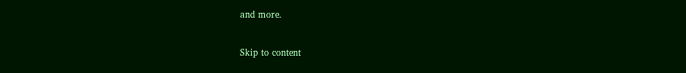and more.

Skip to content